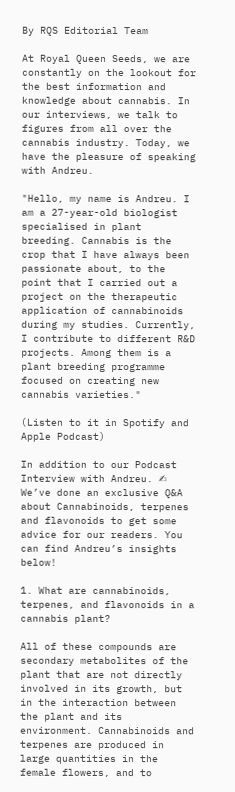By RQS Editorial Team

At Royal Queen Seeds, we are constantly on the lookout for the best information and knowledge about cannabis. In our interviews, we talk to figures from all over the cannabis industry. Today, we have the pleasure of speaking with Andreu.

"Hello, my name is Andreu. I am a 27-year-old biologist specialised in plant breeding. Cannabis is the crop that I have always been passionate about, to the point that I carried out a project on the therapeutic application of cannabinoids during my studies. Currently, I contribute to different R&D projects. Among them is a plant breeding programme focused on creating new cannabis varieties."

(Listen to it in Spotify and Apple Podcast)

In addition to our Podcast Interview with Andreu. ✍
We’ve done an exclusive Q&A about Cannabinoids, terpenes and flavonoids to get some advice for our readers. You can find Andreu’s insights below!

1. What are cannabinoids, terpenes, and flavonoids in a cannabis plant?

All of these compounds are secondary metabolites of the plant that are not directly involved in its growth, but in the interaction between the plant and its environment. Cannabinoids and terpenes are produced in large quantities in the female flowers, and to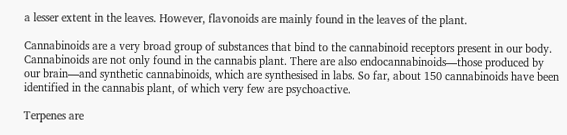a lesser extent in the leaves. However, flavonoids are mainly found in the leaves of the plant.

Cannabinoids are a very broad group of substances that bind to the cannabinoid receptors present in our body. Cannabinoids are not only found in the cannabis plant. There are also endocannabinoids—those produced by our brain—and synthetic cannabinoids, which are synthesised in labs. So far, about 150 cannabinoids have been identified in the cannabis plant, of which very few are psychoactive.

Terpenes are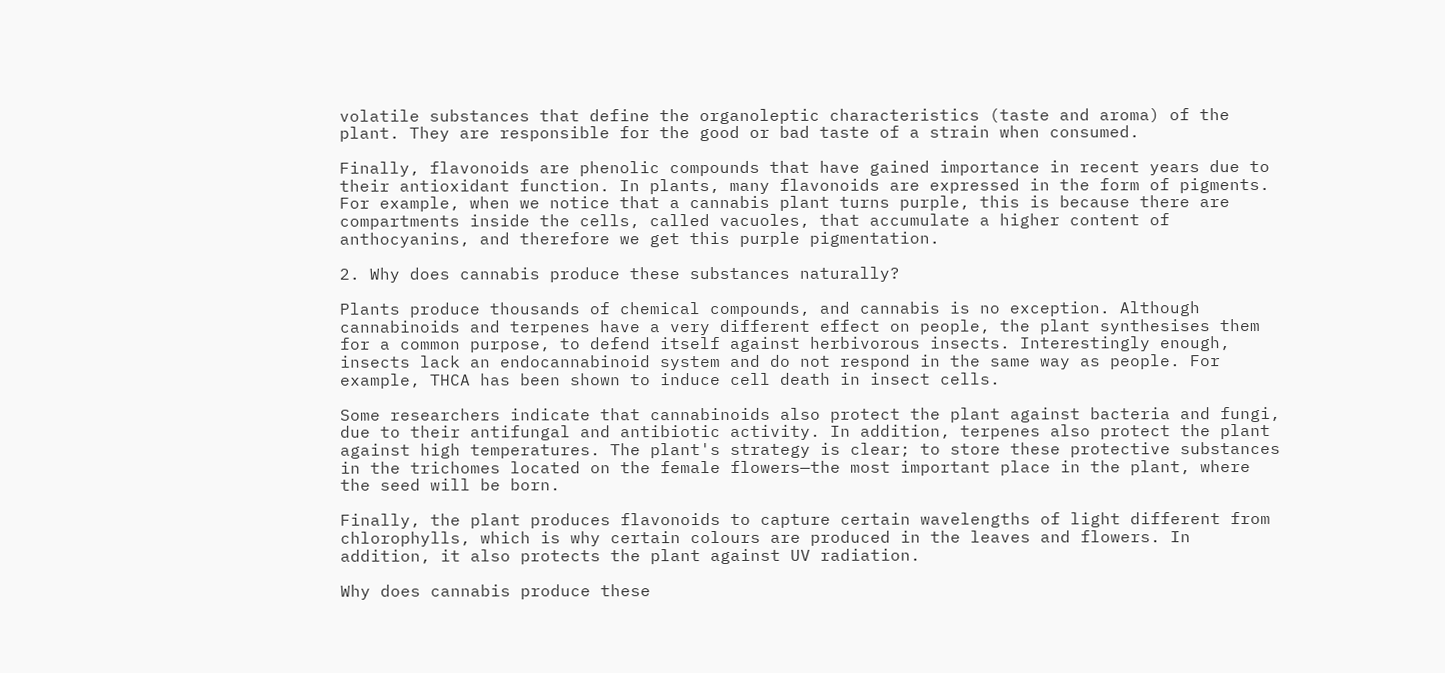volatile substances that define the organoleptic characteristics (taste and aroma) of the plant. They are responsible for the good or bad taste of a strain when consumed.

Finally, flavonoids are phenolic compounds that have gained importance in recent years due to their antioxidant function. In plants, many flavonoids are expressed in the form of pigments. For example, when we notice that a cannabis plant turns purple, this is because there are compartments inside the cells, called vacuoles, that accumulate a higher content of anthocyanins, and therefore we get this purple pigmentation.

2. Why does cannabis produce these substances naturally?

Plants produce thousands of chemical compounds, and cannabis is no exception. Although cannabinoids and terpenes have a very different effect on people, the plant synthesises them for a common purpose, to defend itself against herbivorous insects. Interestingly enough, insects lack an endocannabinoid system and do not respond in the same way as people. For example, THCA has been shown to induce cell death in insect cells.

Some researchers indicate that cannabinoids also protect the plant against bacteria and fungi, due to their antifungal and antibiotic activity. In addition, terpenes also protect the plant against high temperatures. The plant's strategy is clear; to store these protective substances in the trichomes located on the female flowers—the most important place in the plant, where the seed will be born.

Finally, the plant produces flavonoids to capture certain wavelengths of light different from chlorophylls, which is why certain colours are produced in the leaves and flowers. In addition, it also protects the plant against UV radiation.

Why does cannabis produce these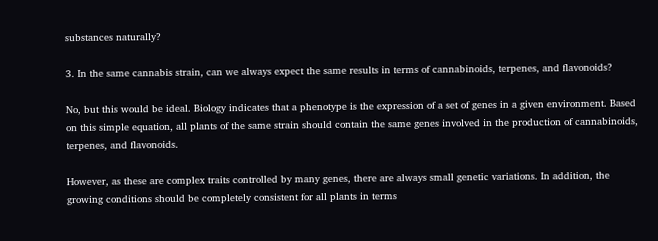substances naturally?

3. In the same cannabis strain, can we always expect the same results in terms of cannabinoids, terpenes, and flavonoids?

No, but this would be ideal. Biology indicates that a phenotype is the expression of a set of genes in a given environment. Based on this simple equation, all plants of the same strain should contain the same genes involved in the production of cannabinoids, terpenes, and flavonoids.

However, as these are complex traits controlled by many genes, there are always small genetic variations. In addition, the growing conditions should be completely consistent for all plants in terms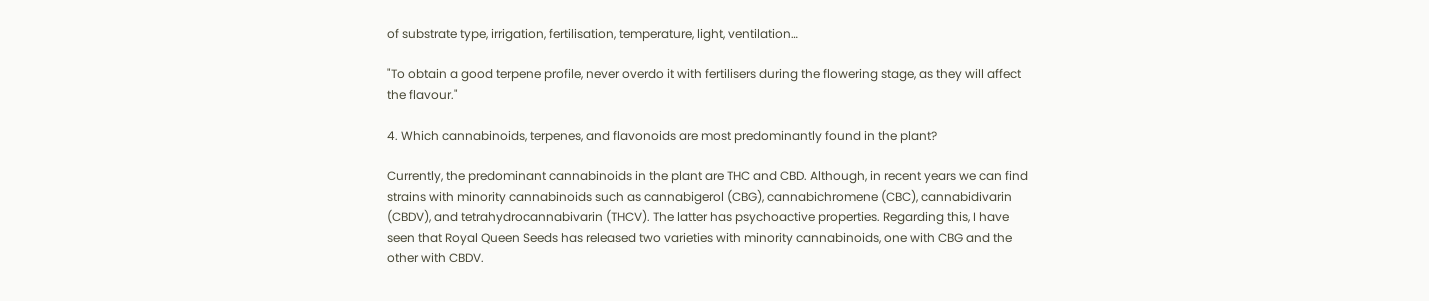of substrate type, irrigation, fertilisation, temperature, light, ventilation…

"To obtain a good terpene profile, never overdo it with fertilisers during the flowering stage, as they will affect the flavour."

4. Which cannabinoids, terpenes, and flavonoids are most predominantly found in the plant?

Currently, the predominant cannabinoids in the plant are THC and CBD. Although, in recent years we can find strains with minority cannabinoids such as cannabigerol (CBG), cannabichromene (CBC), cannabidivarin (CBDV), and tetrahydrocannabivarin (THCV). The latter has psychoactive properties. Regarding this, I have seen that Royal Queen Seeds has released two varieties with minority cannabinoids, one with CBG and the other with CBDV.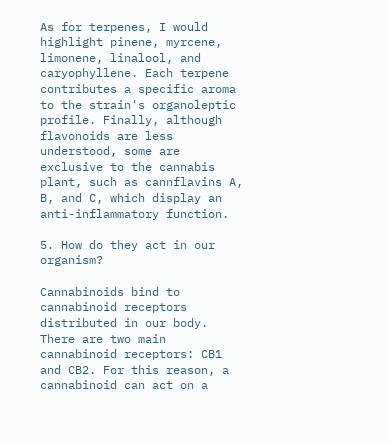As for terpenes, I would highlight pinene, myrcene, limonene, linalool, and caryophyllene. Each terpene contributes a specific aroma to the strain's organoleptic profile. Finally, although flavonoids are less understood, some are exclusive to the cannabis plant, such as cannflavins A, B, and C, which display an anti-inflammatory function.

5. How do they act in our organism?

Cannabinoids bind to cannabinoid receptors distributed in our body. There are two main cannabinoid receptors: CB1 and CB2. For this reason, a cannabinoid can act on a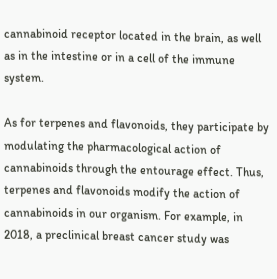cannabinoid receptor located in the brain, as well as in the intestine or in a cell of the immune system.

As for terpenes and flavonoids, they participate by modulating the pharmacological action of cannabinoids through the entourage effect. Thus, terpenes and flavonoids modify the action of cannabinoids in our organism. For example, in 2018, a preclinical breast cancer study was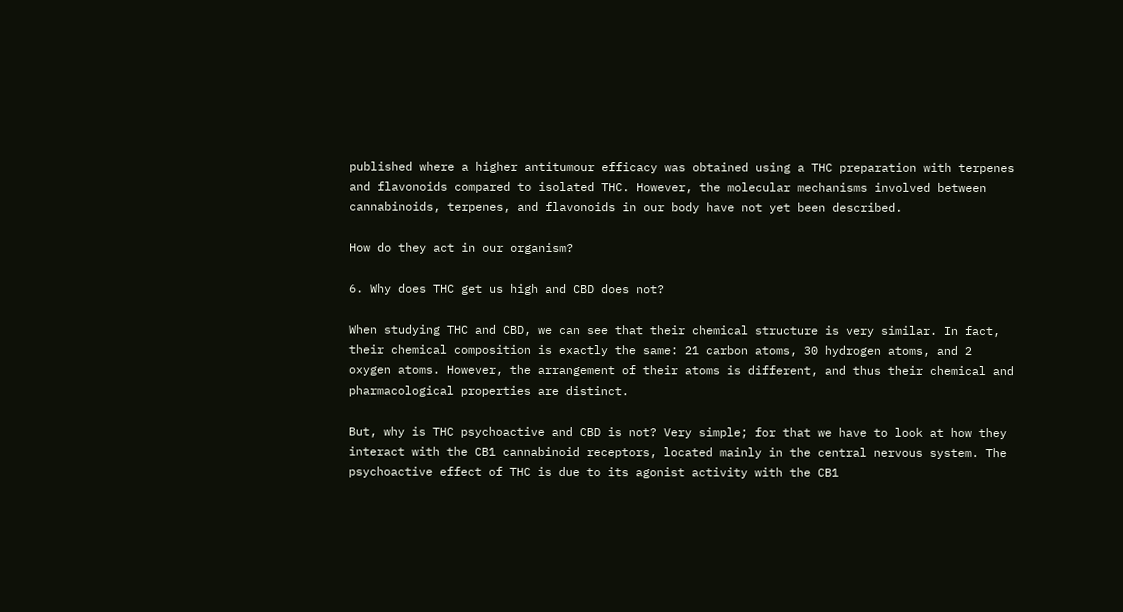published where a higher antitumour efficacy was obtained using a THC preparation with terpenes and flavonoids compared to isolated THC. However, the molecular mechanisms involved between cannabinoids, terpenes, and flavonoids in our body have not yet been described.

How do they act in our organism?

6. Why does THC get us high and CBD does not?

When studying THC and CBD, we can see that their chemical structure is very similar. In fact, their chemical composition is exactly the same: 21 carbon atoms, 30 hydrogen atoms, and 2 oxygen atoms. However, the arrangement of their atoms is different, and thus their chemical and pharmacological properties are distinct.

But, why is THC psychoactive and CBD is not? Very simple; for that we have to look at how they interact with the CB1 cannabinoid receptors, located mainly in the central nervous system. The psychoactive effect of THC is due to its agonist activity with the CB1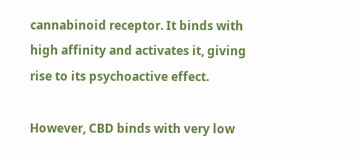cannabinoid receptor. It binds with high affinity and activates it, giving rise to its psychoactive effect.

However, CBD binds with very low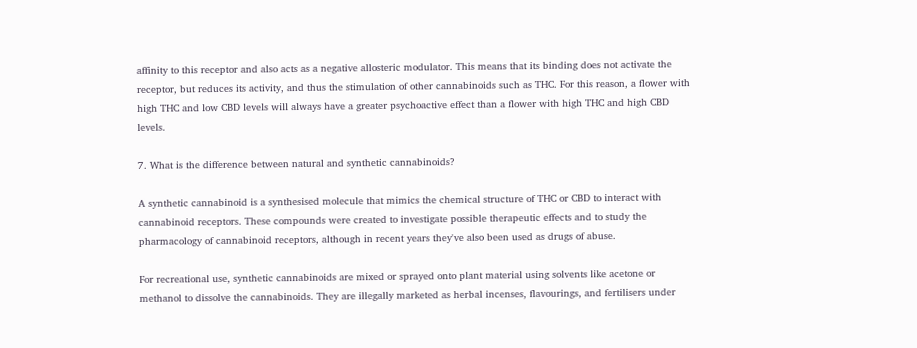affinity to this receptor and also acts as a negative allosteric modulator. This means that its binding does not activate the receptor, but reduces its activity, and thus the stimulation of other cannabinoids such as THC. For this reason, a flower with high THC and low CBD levels will always have a greater psychoactive effect than a flower with high THC and high CBD levels.

7. What is the difference between natural and synthetic cannabinoids?

A synthetic cannabinoid is a synthesised molecule that mimics the chemical structure of THC or CBD to interact with cannabinoid receptors. These compounds were created to investigate possible therapeutic effects and to study the pharmacology of cannabinoid receptors, although in recent years they've also been used as drugs of abuse.

For recreational use, synthetic cannabinoids are mixed or sprayed onto plant material using solvents like acetone or methanol to dissolve the cannabinoids. They are illegally marketed as herbal incenses, flavourings, and fertilisers under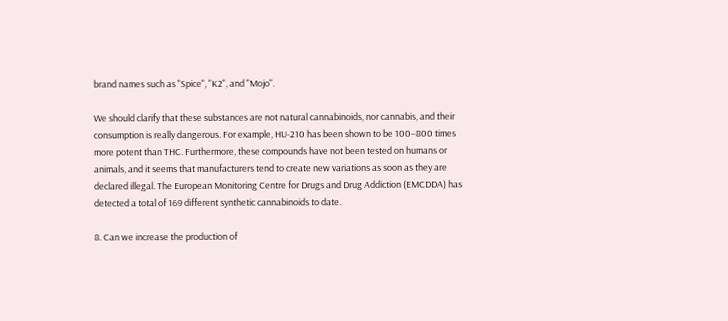brand names such as "Spice", "K2", and "Mojo".

We should clarify that these substances are not natural cannabinoids, nor cannabis, and their consumption is really dangerous. For example, HU-210 has been shown to be 100–800 times more potent than THC. Furthermore, these compounds have not been tested on humans or animals, and it seems that manufacturers tend to create new variations as soon as they are declared illegal. The European Monitoring Centre for Drugs and Drug Addiction (EMCDDA) has detected a total of 169 different synthetic cannabinoids to date.

8. Can we increase the production of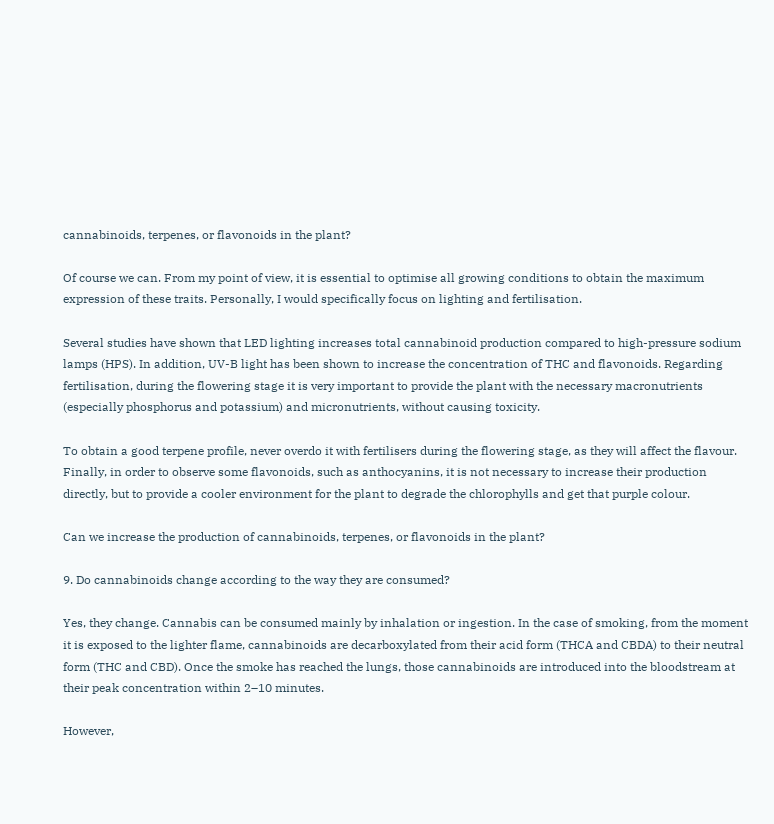cannabinoids, terpenes, or flavonoids in the plant?

Of course we can. From my point of view, it is essential to optimise all growing conditions to obtain the maximum expression of these traits. Personally, I would specifically focus on lighting and fertilisation.

Several studies have shown that LED lighting increases total cannabinoid production compared to high-pressure sodium lamps (HPS). In addition, UV-B light has been shown to increase the concentration of THC and flavonoids. Regarding fertilisation, during the flowering stage it is very important to provide the plant with the necessary macronutrients (especially phosphorus and potassium) and micronutrients, without causing toxicity.

To obtain a good terpene profile, never overdo it with fertilisers during the flowering stage, as they will affect the flavour. Finally, in order to observe some flavonoids, such as anthocyanins, it is not necessary to increase their production directly, but to provide a cooler environment for the plant to degrade the chlorophylls and get that purple colour.

Can we increase the production of cannabinoids, terpenes, or flavonoids in the plant?

9. Do cannabinoids change according to the way they are consumed?

Yes, they change. Cannabis can be consumed mainly by inhalation or ingestion. In the case of smoking, from the moment it is exposed to the lighter flame, cannabinoids are decarboxylated from their acid form (THCA and CBDA) to their neutral form (THC and CBD). Once the smoke has reached the lungs, those cannabinoids are introduced into the bloodstream at their peak concentration within 2–10 minutes.

However,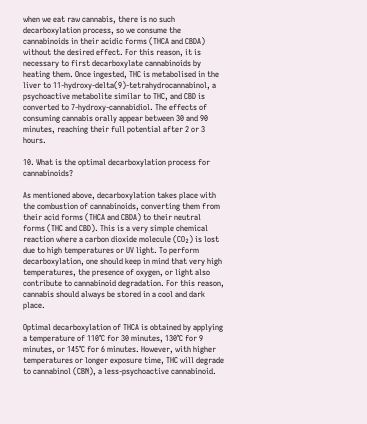when we eat raw cannabis, there is no such decarboxylation process, so we consume the cannabinoids in their acidic forms (THCA and CBDA) without the desired effect. For this reason, it is necessary to first decarboxylate cannabinoids by heating them. Once ingested, THC is metabolised in the liver to 11-hydroxy-delta(9)-tetrahydrocannabinol, a psychoactive metabolite similar to THC, and CBD is converted to 7-hydroxy-cannabidiol. The effects of consuming cannabis orally appear between 30 and 90 minutes, reaching their full potential after 2 or 3 hours.

10. What is the optimal decarboxylation process for cannabinoids?

As mentioned above, decarboxylation takes place with the combustion of cannabinoids, converting them from their acid forms (THCA and CBDA) to their neutral forms (THC and CBD). This is a very simple chemical reaction where a carbon dioxide molecule (CO₂) is lost due to high temperatures or UV light. To perform decarboxylation, one should keep in mind that very high temperatures, the presence of oxygen, or light also contribute to cannabinoid degradation. For this reason, cannabis should always be stored in a cool and dark place.

Optimal decarboxylation of THCA is obtained by applying a temperature of 110°C for 30 minutes, 130°C for 9 minutes, or 145°C for 6 minutes. However, with higher temperatures or longer exposure time, THC will degrade to cannabinol (CBN), a less-psychoactive cannabinoid.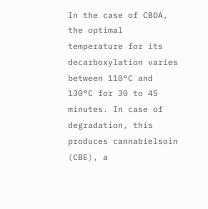In the case of CBDA, the optimal temperature for its decarboxylation varies between 110°C and 130°C for 30 to 45 minutes. In case of degradation, this produces cannabielsoin (CBE), a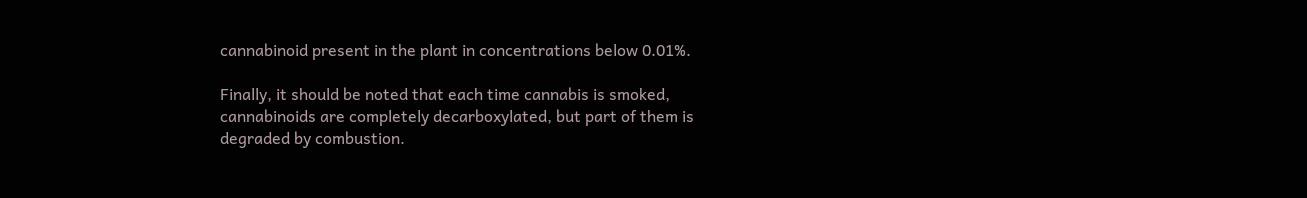cannabinoid present in the plant in concentrations below 0.01%.

Finally, it should be noted that each time cannabis is smoked, cannabinoids are completely decarboxylated, but part of them is degraded by combustion.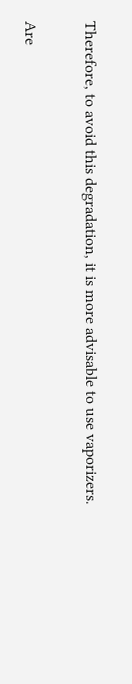Therefore, to avoid this degradation, it is more advisable to use vaporizers.

Are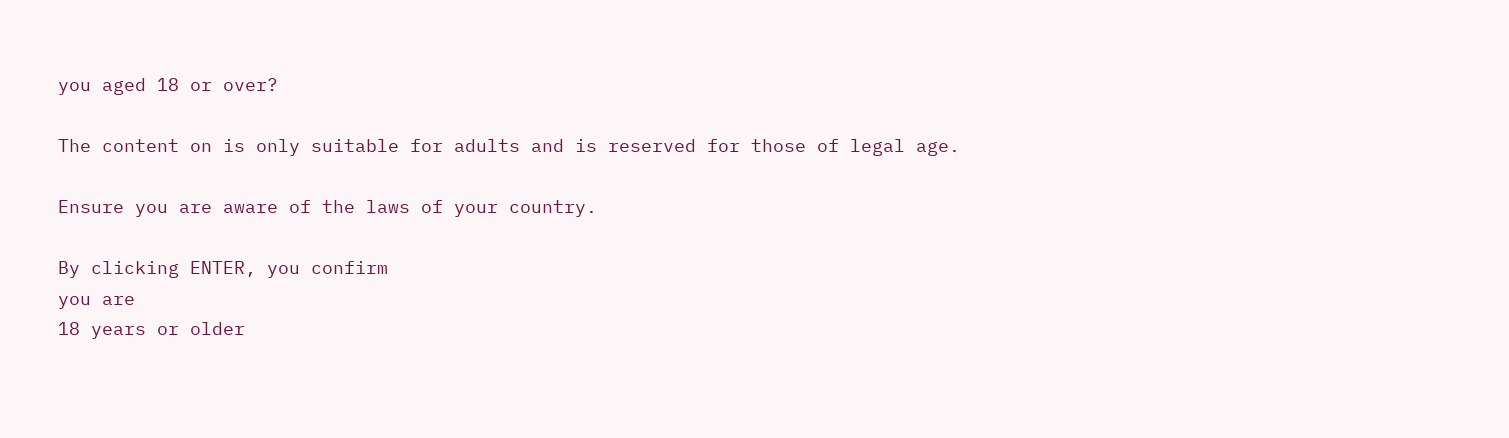you aged 18 or over?

The content on is only suitable for adults and is reserved for those of legal age.

Ensure you are aware of the laws of your country.

By clicking ENTER, you confirm
you are
18 years or older